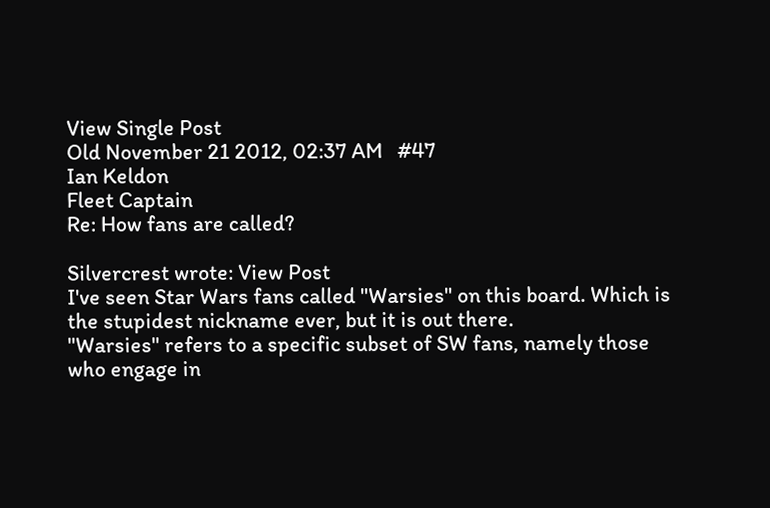View Single Post
Old November 21 2012, 02:37 AM   #47
Ian Keldon
Fleet Captain
Re: How fans are called?

Silvercrest wrote: View Post
I've seen Star Wars fans called "Warsies" on this board. Which is the stupidest nickname ever, but it is out there.
"Warsies" refers to a specific subset of SW fans, namely those who engage in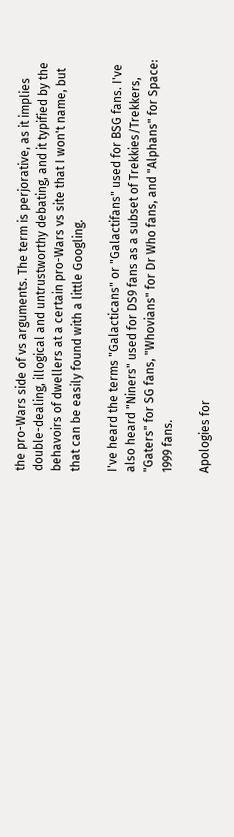the pro-Wars side of vs arguments. The term is perjorative, as it implies double-dealing, illogical and untrustworthy debating, and it typified by the behavoirs of dwellers at a certain pro-Wars vs site that I won't name, but that can be easily found with a little Googling.

I've heard the terms "Galacticans" or "Galactifans" used for BSG fans. I've also heard "Niners" used for DS9 fans as a subset of Trekkies/Trekkers, "Gaters" for SG fans, "Whovians" for Dr Who fans, and "Alphans" for Space: 1999 fans.

Apologies for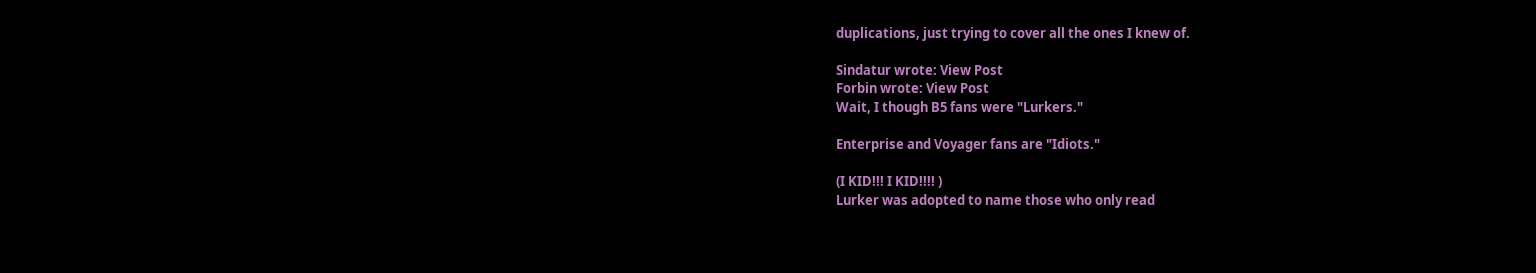duplications, just trying to cover all the ones I knew of.

Sindatur wrote: View Post
Forbin wrote: View Post
Wait, I though B5 fans were "Lurkers."

Enterprise and Voyager fans are "Idiots."

(I KID!!! I KID!!!! )
Lurker was adopted to name those who only read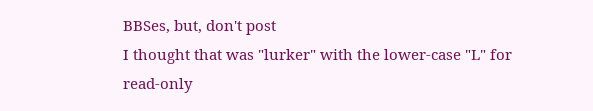BBSes, but, don't post
I thought that was "lurker" with the lower-case "L" for read-only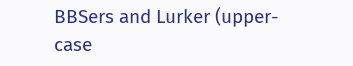BBSers and Lurker (upper-case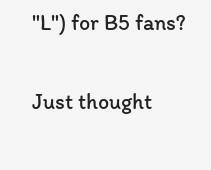"L") for B5 fans?

Just thought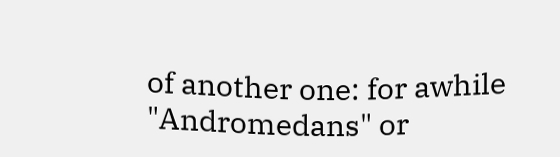of another one: for awhile "Andromedans" or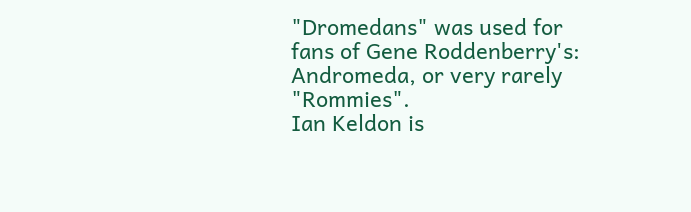"Dromedans" was used for fans of Gene Roddenberry's: Andromeda, or very rarely "Rommies".
Ian Keldon is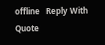offline   Reply With Quote